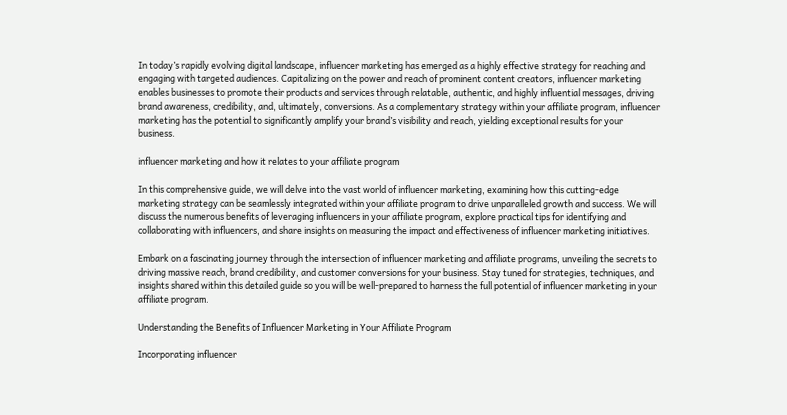In today’s rapidly evolving digital landscape, influencer marketing has emerged as a highly effective strategy for reaching and engaging with targeted audiences. Capitalizing on the power and reach of prominent content creators, influencer marketing enables businesses to promote their products and services through relatable, authentic, and highly influential messages, driving brand awareness, credibility, and, ultimately, conversions. As a complementary strategy within your affiliate program, influencer marketing has the potential to significantly amplify your brand’s visibility and reach, yielding exceptional results for your business.

influencer marketing and how it relates to your affiliate program

In this comprehensive guide, we will delve into the vast world of influencer marketing, examining how this cutting-edge marketing strategy can be seamlessly integrated within your affiliate program to drive unparalleled growth and success. We will discuss the numerous benefits of leveraging influencers in your affiliate program, explore practical tips for identifying and collaborating with influencers, and share insights on measuring the impact and effectiveness of influencer marketing initiatives.

Embark on a fascinating journey through the intersection of influencer marketing and affiliate programs, unveiling the secrets to driving massive reach, brand credibility, and customer conversions for your business. Stay tuned for strategies, techniques, and insights shared within this detailed guide so you will be well-prepared to harness the full potential of influencer marketing in your affiliate program.

Understanding the Benefits of Influencer Marketing in Your Affiliate Program

Incorporating influencer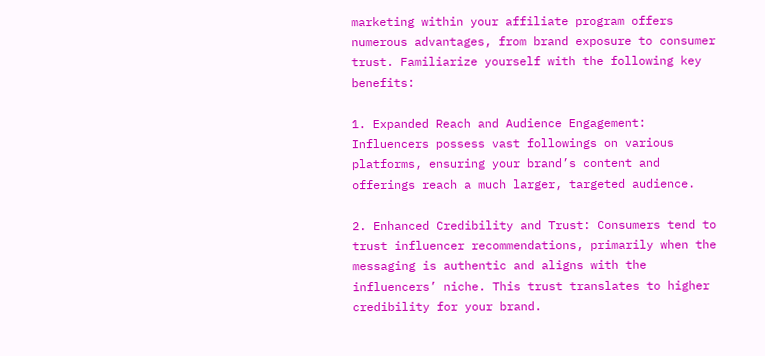marketing within your affiliate program offers numerous advantages, from brand exposure to consumer trust. Familiarize yourself with the following key benefits:

1. Expanded Reach and Audience Engagement: Influencers possess vast followings on various platforms, ensuring your brand’s content and offerings reach a much larger, targeted audience.

2. Enhanced Credibility and Trust: Consumers tend to trust influencer recommendations, primarily when the messaging is authentic and aligns with the influencers’ niche. This trust translates to higher credibility for your brand.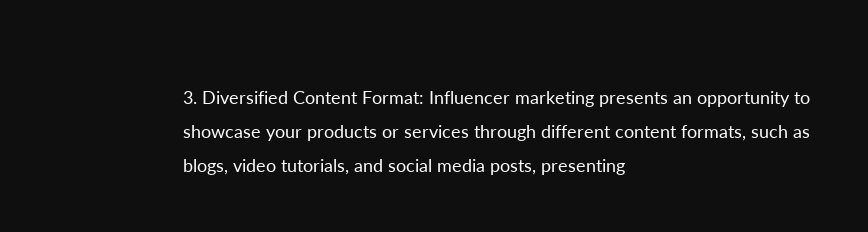3. Diversified Content Format: Influencer marketing presents an opportunity to showcase your products or services through different content formats, such as blogs, video tutorials, and social media posts, presenting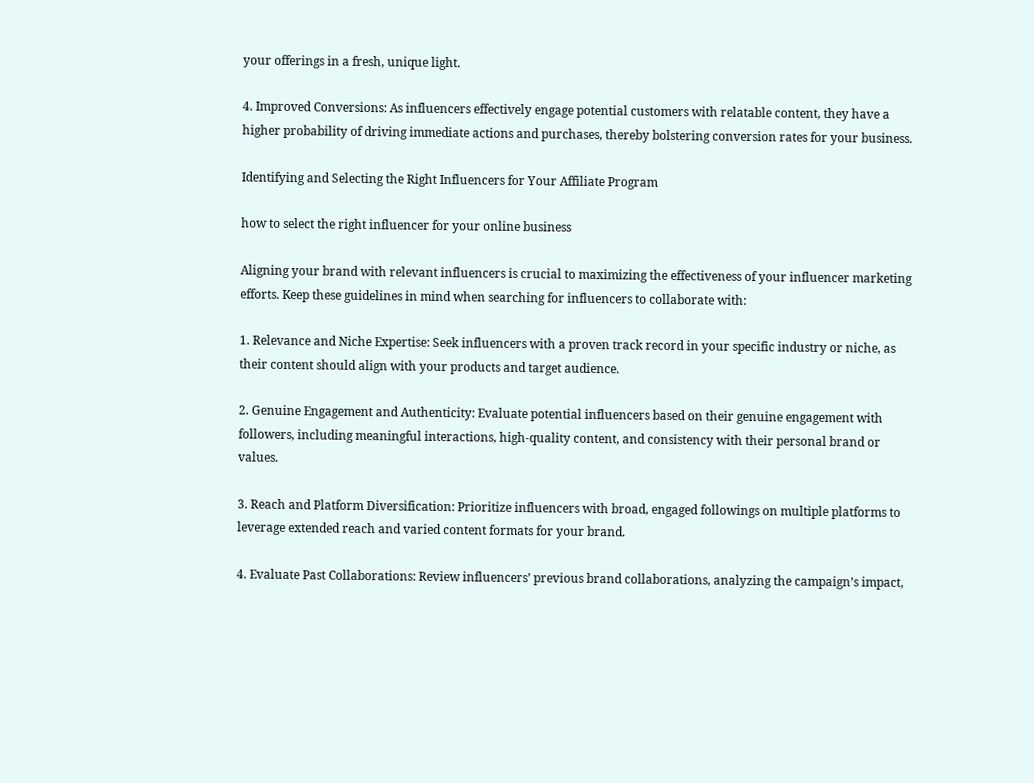your offerings in a fresh, unique light.

4. Improved Conversions: As influencers effectively engage potential customers with relatable content, they have a higher probability of driving immediate actions and purchases, thereby bolstering conversion rates for your business.

Identifying and Selecting the Right Influencers for Your Affiliate Program

how to select the right influencer for your online business

Aligning your brand with relevant influencers is crucial to maximizing the effectiveness of your influencer marketing efforts. Keep these guidelines in mind when searching for influencers to collaborate with:

1. Relevance and Niche Expertise: Seek influencers with a proven track record in your specific industry or niche, as their content should align with your products and target audience.

2. Genuine Engagement and Authenticity: Evaluate potential influencers based on their genuine engagement with followers, including meaningful interactions, high-quality content, and consistency with their personal brand or values.

3. Reach and Platform Diversification: Prioritize influencers with broad, engaged followings on multiple platforms to leverage extended reach and varied content formats for your brand.

4. Evaluate Past Collaborations: Review influencers’ previous brand collaborations, analyzing the campaign’s impact,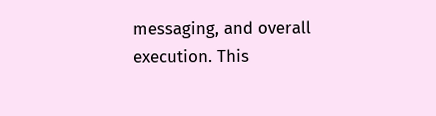messaging, and overall execution. This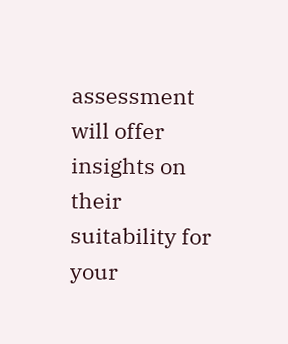assessment will offer insights on their suitability for your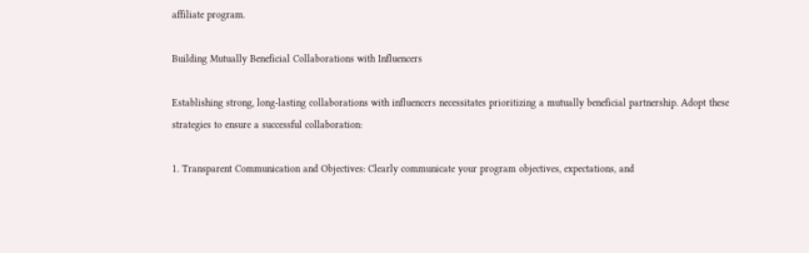affiliate program.

Building Mutually Beneficial Collaborations with Influencers

Establishing strong, long-lasting collaborations with influencers necessitates prioritizing a mutually beneficial partnership. Adopt these strategies to ensure a successful collaboration:

1. Transparent Communication and Objectives: Clearly communicate your program objectives, expectations, and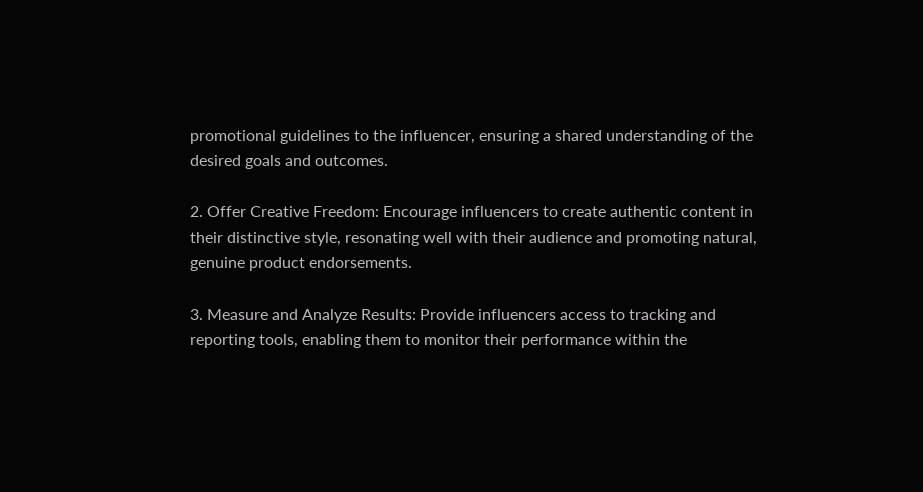promotional guidelines to the influencer, ensuring a shared understanding of the desired goals and outcomes.

2. Offer Creative Freedom: Encourage influencers to create authentic content in their distinctive style, resonating well with their audience and promoting natural, genuine product endorsements.

3. Measure and Analyze Results: Provide influencers access to tracking and reporting tools, enabling them to monitor their performance within the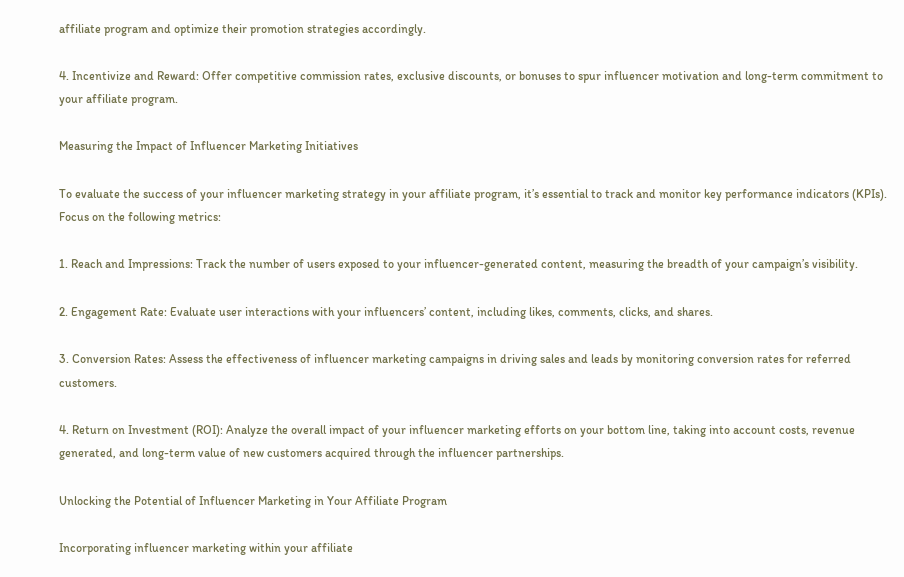affiliate program and optimize their promotion strategies accordingly.

4. Incentivize and Reward: Offer competitive commission rates, exclusive discounts, or bonuses to spur influencer motivation and long-term commitment to your affiliate program.

Measuring the Impact of Influencer Marketing Initiatives

To evaluate the success of your influencer marketing strategy in your affiliate program, it’s essential to track and monitor key performance indicators (KPIs). Focus on the following metrics:

1. Reach and Impressions: Track the number of users exposed to your influencer-generated content, measuring the breadth of your campaign’s visibility.

2. Engagement Rate: Evaluate user interactions with your influencers’ content, including likes, comments, clicks, and shares.

3. Conversion Rates: Assess the effectiveness of influencer marketing campaigns in driving sales and leads by monitoring conversion rates for referred customers.

4. Return on Investment (ROI): Analyze the overall impact of your influencer marketing efforts on your bottom line, taking into account costs, revenue generated, and long-term value of new customers acquired through the influencer partnerships.

Unlocking the Potential of Influencer Marketing in Your Affiliate Program

Incorporating influencer marketing within your affiliate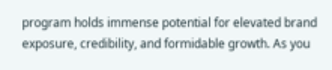program holds immense potential for elevated brand exposure, credibility, and formidable growth. As you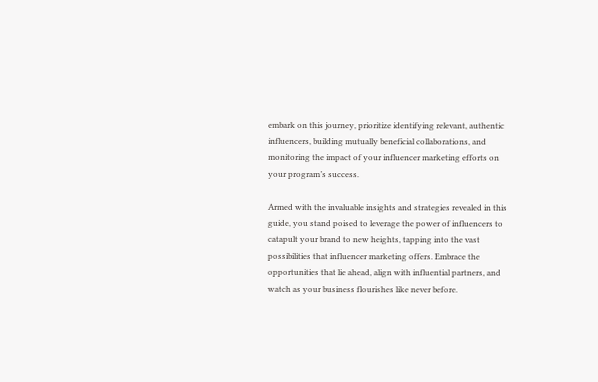embark on this journey, prioritize identifying relevant, authentic influencers, building mutually beneficial collaborations, and monitoring the impact of your influencer marketing efforts on your program’s success.

Armed with the invaluable insights and strategies revealed in this guide, you stand poised to leverage the power of influencers to catapult your brand to new heights, tapping into the vast possibilities that influencer marketing offers. Embrace the opportunities that lie ahead, align with influential partners, and watch as your business flourishes like never before.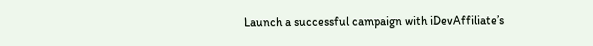Launch a successful campaign with iDevAffiliate’s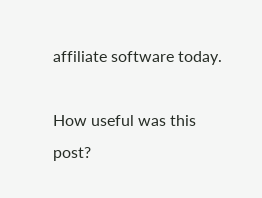affiliate software today.

How useful was this post?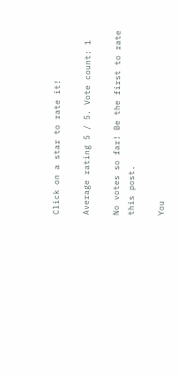Click on a star to rate it!

Average rating 5 / 5. Vote count: 1

No votes so far! Be the first to rate this post.

You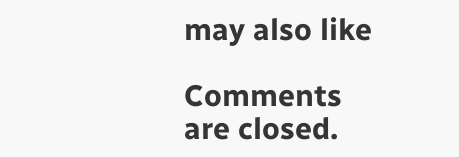may also like

Comments are closed.